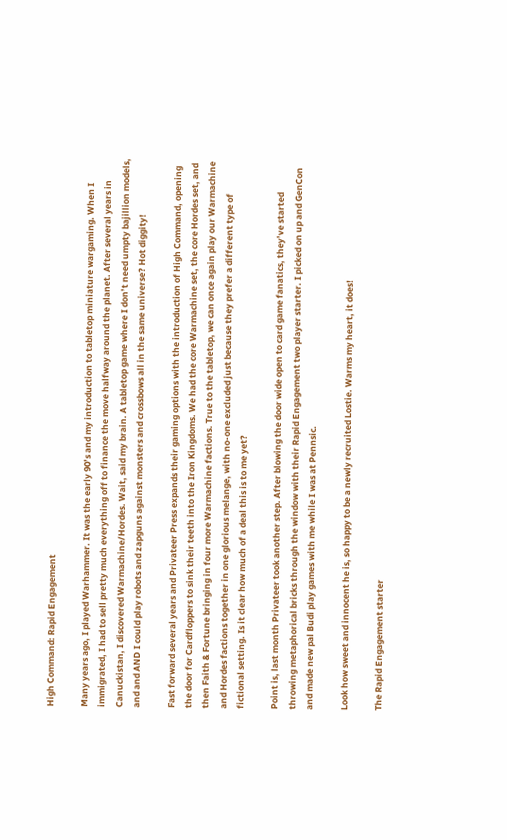High Command: Rapid Engagement

Many years ago, I played Warhammer. It was the early 90’s and my introduction to tabletop miniature wargaming. When I immigrated, I had to sell pretty much everything off to finance the move halfway around the planet. After several years in Canuckistan, I discovered Warmachine/Hordes. Wait, said my brain. A tabletop game where I don’t need umpty bajillion models, and and AND I could play robots and zapguns against monsters and crossbows all in the same universe? Hot diggity!

Fast forward several years and Privateer Press expands their gaming options with the introduction of High Command, opening the door for Cardfloppers to sink their teeth into the Iron Kingdoms. We had the core Warmachine set, the core Hordes set, and then Faith & Fortune bringing in four more Warmachine factions. True to the tabletop, we can once again play our Warmachine and Hordes factions together in one glorious melange, with no-one excluded just because they prefer a different type of fictional setting. Is it clear how much of a deal this is to me yet?

Point is, last month Privateer took another step. After blowing the door wide open to card game fanatics, they’ve started throwing metaphorical bricks through the window with their Rapid Engagement two player starter. I picked on up and GenCon and made new pal Budi play games with me while I was at Pennsic.

Look how sweet and innocent he is, so happy to be a newly recruited Lostie. Warms my heart, it does!

The Rapid Engagement starter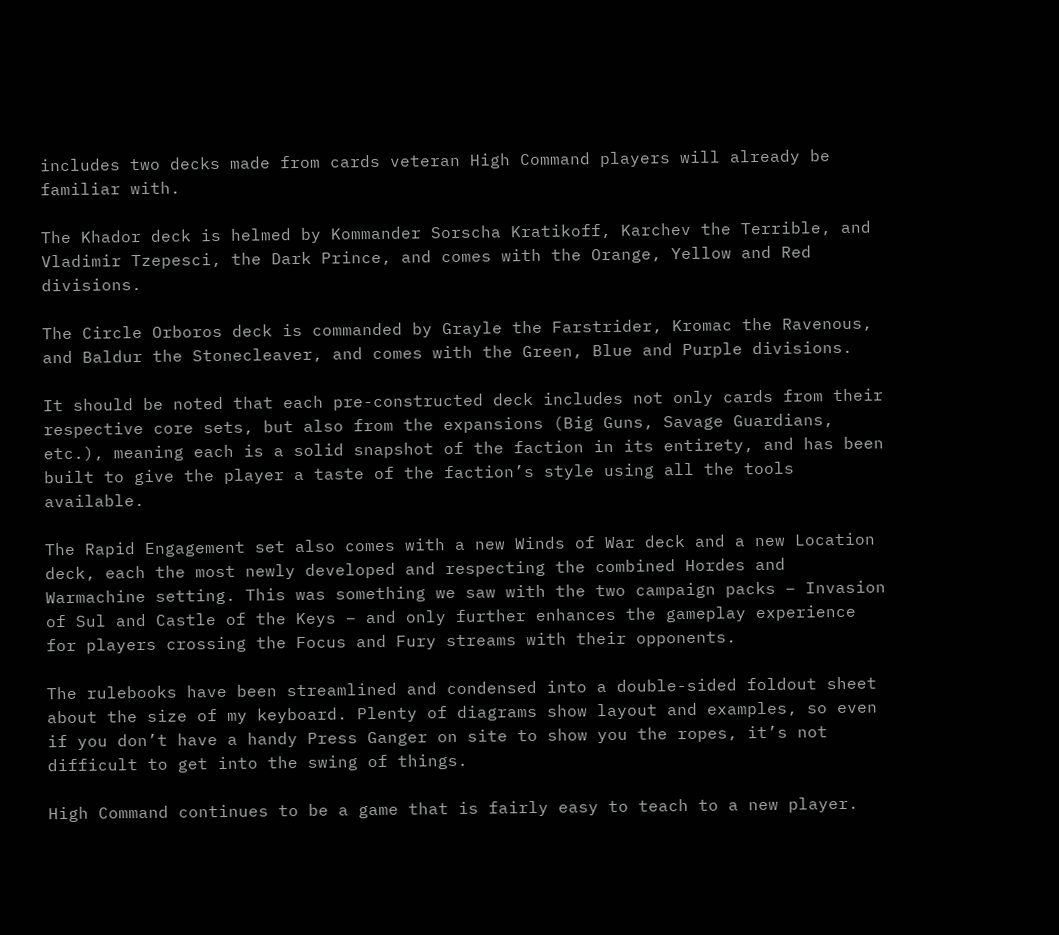includes two decks made from cards veteran High Command players will already be familiar with.

The Khador deck is helmed by Kommander Sorscha Kratikoff, Karchev the Terrible, and Vladimir Tzepesci, the Dark Prince, and comes with the Orange, Yellow and Red divisions.

The Circle Orboros deck is commanded by Grayle the Farstrider, Kromac the Ravenous, and Baldur the Stonecleaver, and comes with the Green, Blue and Purple divisions.

It should be noted that each pre-constructed deck includes not only cards from their respective core sets, but also from the expansions (Big Guns, Savage Guardians, etc.), meaning each is a solid snapshot of the faction in its entirety, and has been built to give the player a taste of the faction’s style using all the tools available.

The Rapid Engagement set also comes with a new Winds of War deck and a new Location deck, each the most newly developed and respecting the combined Hordes and Warmachine setting. This was something we saw with the two campaign packs – Invasion of Sul and Castle of the Keys – and only further enhances the gameplay experience for players crossing the Focus and Fury streams with their opponents.

The rulebooks have been streamlined and condensed into a double-sided foldout sheet about the size of my keyboard. Plenty of diagrams show layout and examples, so even if you don’t have a handy Press Ganger on site to show you the ropes, it’s not difficult to get into the swing of things.

High Command continues to be a game that is fairly easy to teach to a new player.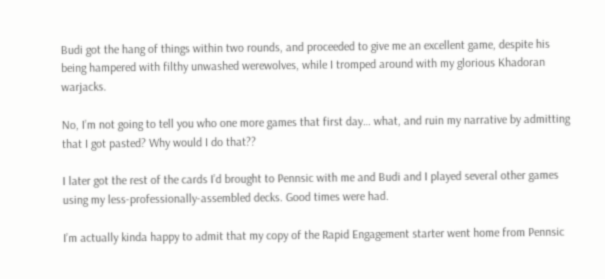Budi got the hang of things within two rounds, and proceeded to give me an excellent game, despite his being hampered with filthy unwashed werewolves, while I tromped around with my glorious Khadoran warjacks.

No, I’m not going to tell you who one more games that first day… what, and ruin my narrative by admitting that I got pasted? Why would I do that??

I later got the rest of the cards I’d brought to Pennsic with me and Budi and I played several other games using my less-professionally-assembled decks. Good times were had.

I’m actually kinda happy to admit that my copy of the Rapid Engagement starter went home from Pennsic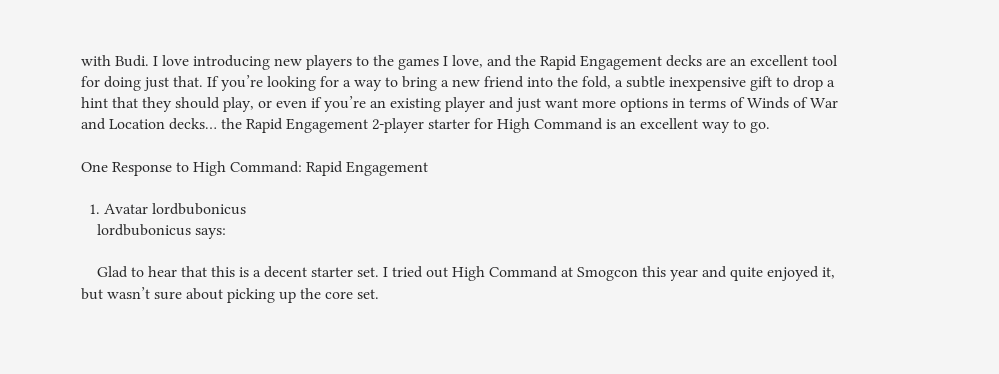with Budi. I love introducing new players to the games I love, and the Rapid Engagement decks are an excellent tool for doing just that. If you’re looking for a way to bring a new friend into the fold, a subtle inexpensive gift to drop a hint that they should play, or even if you’re an existing player and just want more options in terms of Winds of War and Location decks… the Rapid Engagement 2-player starter for High Command is an excellent way to go.

One Response to High Command: Rapid Engagement

  1. Avatar lordbubonicus
    lordbubonicus says:

    Glad to hear that this is a decent starter set. I tried out High Command at Smogcon this year and quite enjoyed it, but wasn’t sure about picking up the core set.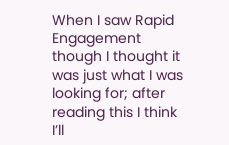When I saw Rapid Engagement though I thought it was just what I was looking for; after reading this I think I’ll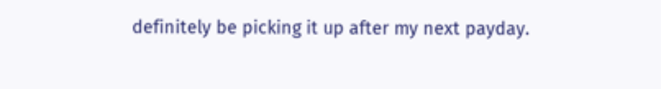definitely be picking it up after my next payday.